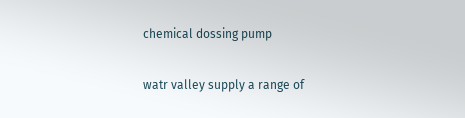chemical dossing pump

watr valley supply a range of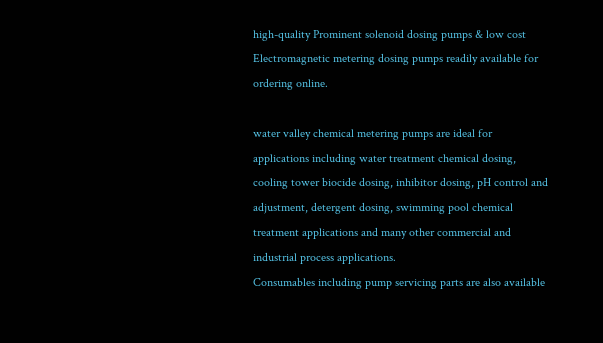high-quality Prominent solenoid dosing pumps & low cost Electromagnetic metering dosing pumps readily available for ordering online.

water valley chemical metering pumps are ideal for applications including water treatment chemical dosing, cooling tower biocide dosing, inhibitor dosing, pH control and adjustment, detergent dosing, swimming pool chemical treatment applications and many other commercial and industrial process applications.
Consumables including pump servicing parts are also available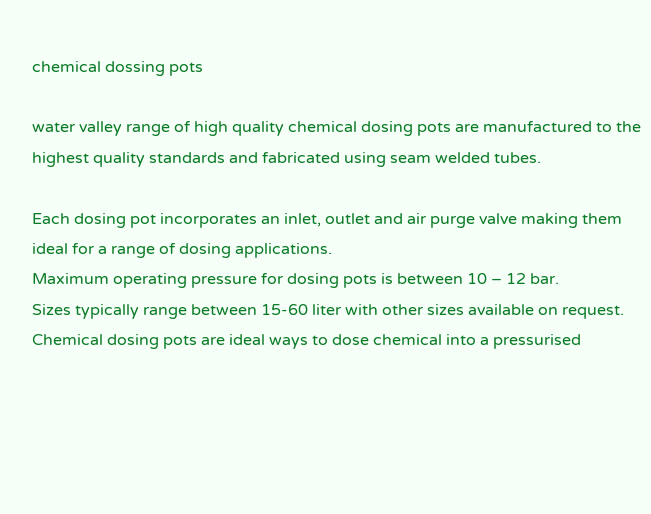chemical dossing pots

water valley range of high quality chemical dosing pots are manufactured to the highest quality standards and fabricated using seam welded tubes.

Each dosing pot incorporates an inlet, outlet and air purge valve making them ideal for a range of dosing applications.
Maximum operating pressure for dosing pots is between 10 – 12 bar.
Sizes typically range between 15-60 liter with other sizes available on request.
Chemical dosing pots are ideal ways to dose chemical into a pressurised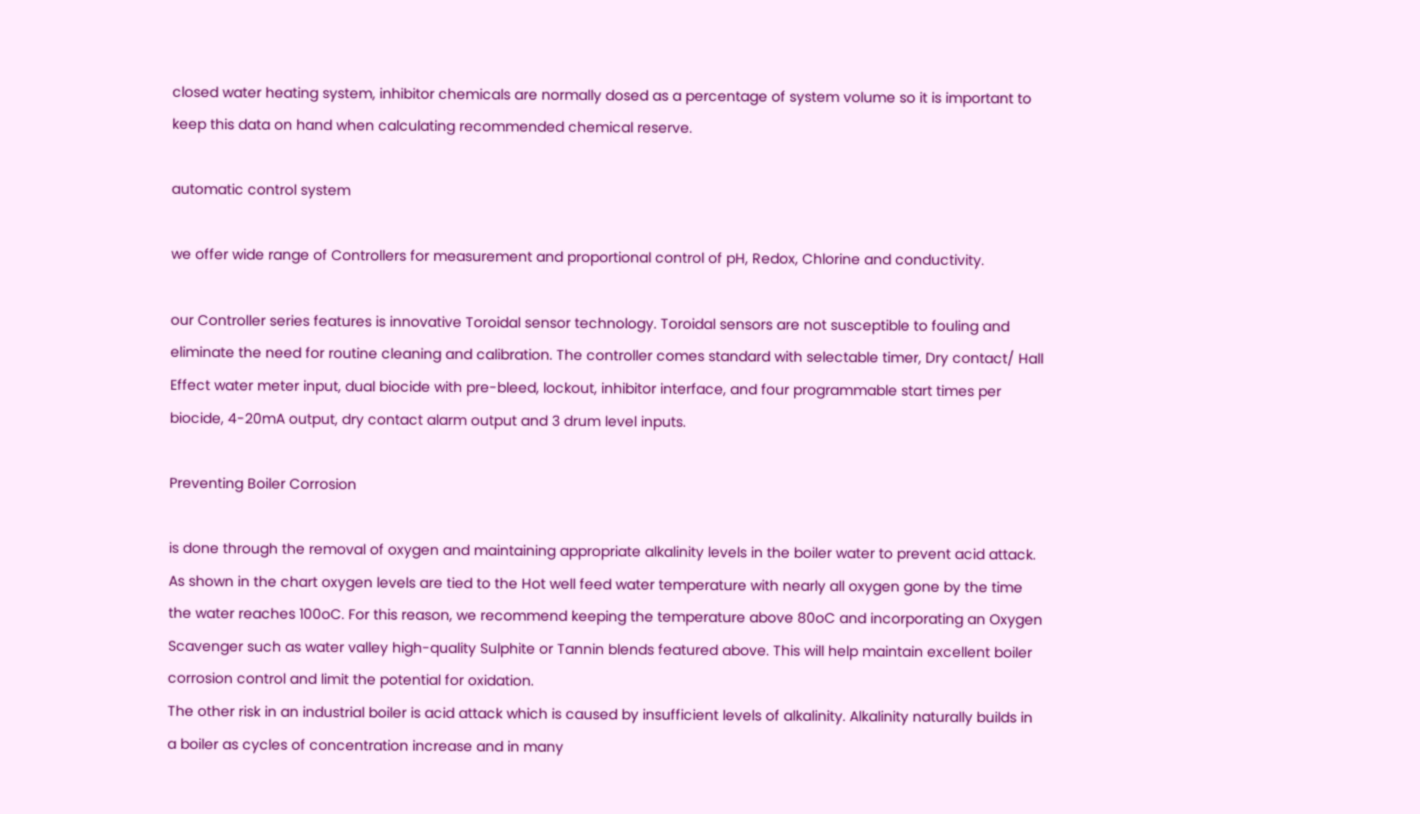closed water heating system, inhibitor chemicals are normally dosed as a percentage of system volume so it is important to keep this data on hand when calculating recommended chemical reserve.

automatic control system

we offer wide range of Controllers for measurement and proportional control of pH, Redox, Chlorine and conductivity.

our Controller series features is innovative Toroidal sensor technology. Toroidal sensors are not susceptible to fouling and eliminate the need for routine cleaning and calibration. The controller comes standard with selectable timer, Dry contact/ Hall Effect water meter input, dual biocide with pre-bleed, lockout, inhibitor interface, and four programmable start times per biocide, 4-20mA output, dry contact alarm output and 3 drum level inputs.

Preventing Boiler Corrosion

is done through the removal of oxygen and maintaining appropriate alkalinity levels in the boiler water to prevent acid attack.
As shown in the chart oxygen levels are tied to the Hot well feed water temperature with nearly all oxygen gone by the time the water reaches 100oC. For this reason, we recommend keeping the temperature above 80oC and incorporating an Oxygen Scavenger such as water valley high-quality Sulphite or Tannin blends featured above. This will help maintain excellent boiler corrosion control and limit the potential for oxidation.
The other risk in an industrial boiler is acid attack which is caused by insufficient levels of alkalinity. Alkalinity naturally builds in a boiler as cycles of concentration increase and in many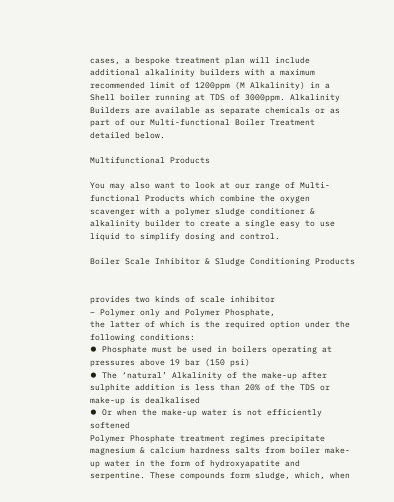cases, a bespoke treatment plan will include additional alkalinity builders with a maximum recommended limit of 1200ppm (M Alkalinity) in a Shell boiler running at TDS of 3000ppm. Alkalinity Builders are available as separate chemicals or as part of our Multi-functional Boiler Treatment detailed below.

Multifunctional Products

You may also want to look at our range of Multi-functional Products which combine the oxygen scavenger with a polymer sludge conditioner & alkalinity builder to create a single easy to use liquid to simplify dosing and control.

Boiler Scale Inhibitor & Sludge Conditioning Products


provides two kinds of scale inhibitor
– Polymer only and Polymer Phosphate,
the latter of which is the required option under the following conditions:
⦁ Phosphate must be used in boilers operating at pressures above 19 bar (150 psi)
⦁ The ‘natural’ Alkalinity of the make-up after sulphite addition is less than 20% of the TDS or make-up is dealkalised
⦁ Or when the make-up water is not efficiently softened
Polymer Phosphate treatment regimes precipitate magnesium & calcium hardness salts from boiler make-up water in the form of hydroxyapatite and serpentine. These compounds form sludge, which, when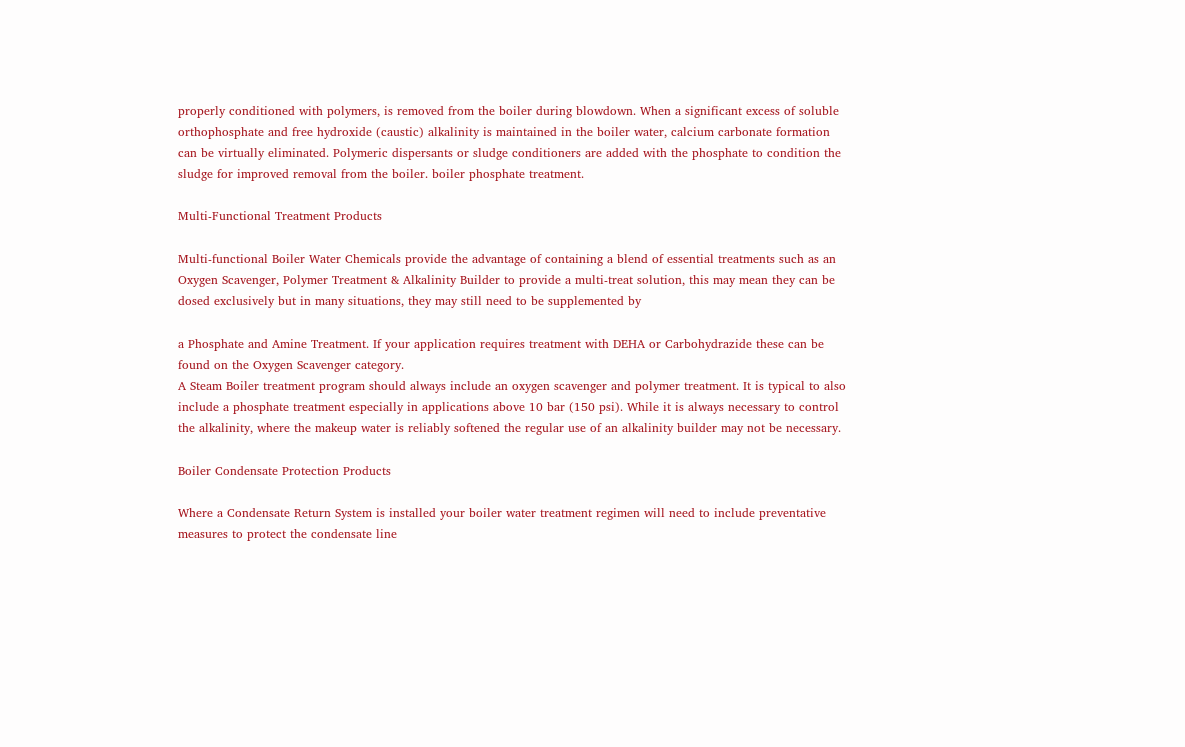properly conditioned with polymers, is removed from the boiler during blowdown. When a significant excess of soluble orthophosphate and free hydroxide (caustic) alkalinity is maintained in the boiler water, calcium carbonate formation can be virtually eliminated. Polymeric dispersants or sludge conditioners are added with the phosphate to condition the sludge for improved removal from the boiler. boiler phosphate treatment.

Multi-Functional Treatment Products

Multi-functional Boiler Water Chemicals provide the advantage of containing a blend of essential treatments such as an Oxygen Scavenger, Polymer Treatment & Alkalinity Builder to provide a multi-treat solution, this may mean they can be dosed exclusively but in many situations, they may still need to be supplemented by

a Phosphate and Amine Treatment. If your application requires treatment with DEHA or Carbohydrazide these can be found on the Oxygen Scavenger category.
A Steam Boiler treatment program should always include an oxygen scavenger and polymer treatment. It is typical to also include a phosphate treatment especially in applications above 10 bar (150 psi). While it is always necessary to control the alkalinity, where the makeup water is reliably softened the regular use of an alkalinity builder may not be necessary.

Boiler Condensate Protection Products

Where a Condensate Return System is installed your boiler water treatment regimen will need to include preventative measures to protect the condensate line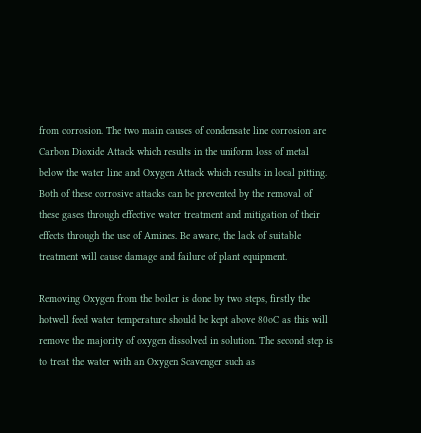from corrosion. The two main causes of condensate line corrosion are Carbon Dioxide Attack which results in the uniform loss of metal below the water line and Oxygen Attack which results in local pitting. Both of these corrosive attacks can be prevented by the removal of these gases through effective water treatment and mitigation of their effects through the use of Amines. Be aware, the lack of suitable treatment will cause damage and failure of plant equipment.

Removing Oxygen from the boiler is done by two steps, firstly the hotwell feed water temperature should be kept above 80oC as this will remove the majority of oxygen dissolved in solution. The second step is to treat the water with an Oxygen Scavenger such as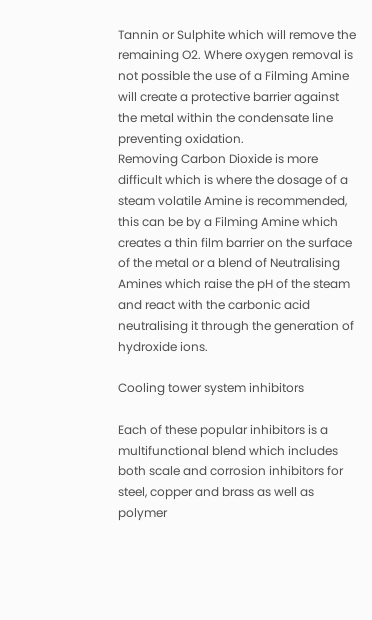Tannin or Sulphite which will remove the remaining O2. Where oxygen removal is not possible the use of a Filming Amine will create a protective barrier against the metal within the condensate line preventing oxidation.
Removing Carbon Dioxide is more difficult which is where the dosage of a steam volatile Amine is recommended, this can be by a Filming Amine which creates a thin film barrier on the surface of the metal or a blend of Neutralising Amines which raise the pH of the steam and react with the carbonic acid neutralising it through the generation of hydroxide ions.

Cooling tower system inhibitors

Each of these popular inhibitors is a multifunctional blend which includes both scale and corrosion inhibitors for steel, copper and brass as well as polymer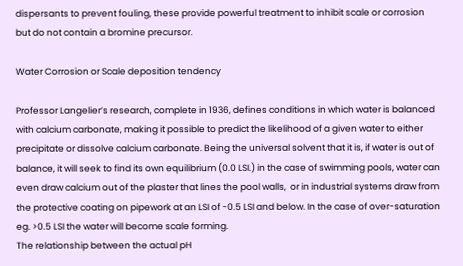dispersants to prevent fouling, these provide powerful treatment to inhibit scale or corrosion but do not contain a bromine precursor.

Water Corrosion or Scale deposition tendency

Professor Langelier’s research, complete in 1936, defines conditions in which water is balanced with calcium carbonate, making it possible to predict the likelihood of a given water to either precipitate or dissolve calcium carbonate. Being the universal solvent that it is, if water is out of balance, it will seek to find its own equilibrium (0.0 LSI.) in the case of swimming pools, water can even draw calcium out of the plaster that lines the pool walls,  or in industrial systems draw from the protective coating on pipework at an LSI of -0.5 LSI and below. In the case of over-saturation eg. >0.5 LSI the water will become scale forming.
The relationship between the actual pH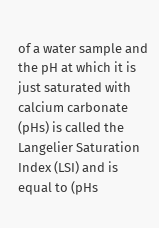of a water sample and the pH at which it is just saturated with calcium carbonate (pHs) is called the Langelier Saturation Index (LSI) and is equal to (pHs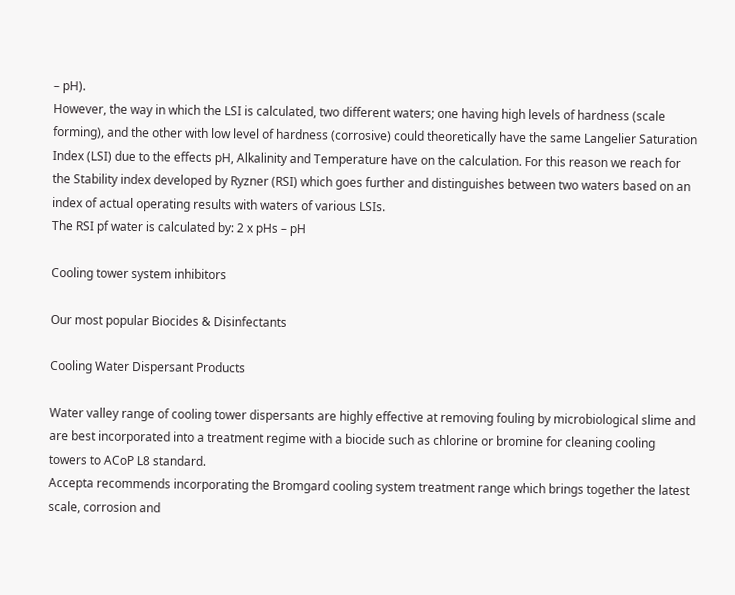– pH).
However, the way in which the LSI is calculated, two different waters; one having high levels of hardness (scale forming), and the other with low level of hardness (corrosive) could theoretically have the same Langelier Saturation Index (LSI) due to the effects pH, Alkalinity and Temperature have on the calculation. For this reason we reach for the Stability index developed by Ryzner (RSI) which goes further and distinguishes between two waters based on an index of actual operating results with waters of various LSIs.
The RSI pf water is calculated by: 2 x pHs – pH

Cooling tower system inhibitors

Our most popular Biocides & Disinfectants

Cooling Water Dispersant Products

Water valley range of cooling tower dispersants are highly effective at removing fouling by microbiological slime and are best incorporated into a treatment regime with a biocide such as chlorine or bromine for cleaning cooling towers to ACoP L8 standard.
Accepta recommends incorporating the Bromgard cooling system treatment range which brings together the latest scale, corrosion and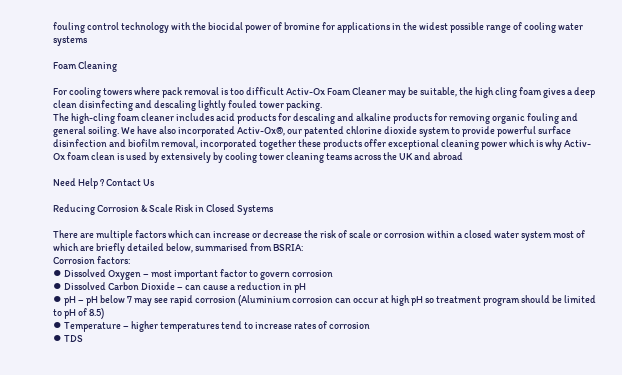fouling control technology with the biocidal power of bromine for applications in the widest possible range of cooling water systems

Foam Cleaning

For cooling towers where pack removal is too difficult Activ-Ox Foam Cleaner may be suitable, the high cling foam gives a deep clean disinfecting and descaling lightly fouled tower packing.
The high-cling foam cleaner includes acid products for descaling and alkaline products for removing organic fouling and general soiling. We have also incorporated Activ-Ox®, our patented chlorine dioxide system to provide powerful surface disinfection and biofilm removal, incorporated together these products offer exceptional cleaning power which is why Activ-Ox foam clean is used by extensively by cooling tower cleaning teams across the UK and abroad

Need Help ? Contact Us

Reducing Corrosion & Scale Risk in Closed Systems

There are multiple factors which can increase or decrease the risk of scale or corrosion within a closed water system most of which are briefly detailed below, summarised from BSRIA:
Corrosion factors:
⦁ Dissolved Oxygen – most important factor to govern corrosion
⦁ Dissolved Carbon Dioxide – can cause a reduction in pH
⦁ pH – pH below 7 may see rapid corrosion (Aluminium corrosion can occur at high pH so treatment program should be limited to pH of 8.5)
⦁ Temperature – higher temperatures tend to increase rates of corrosion
⦁ TDS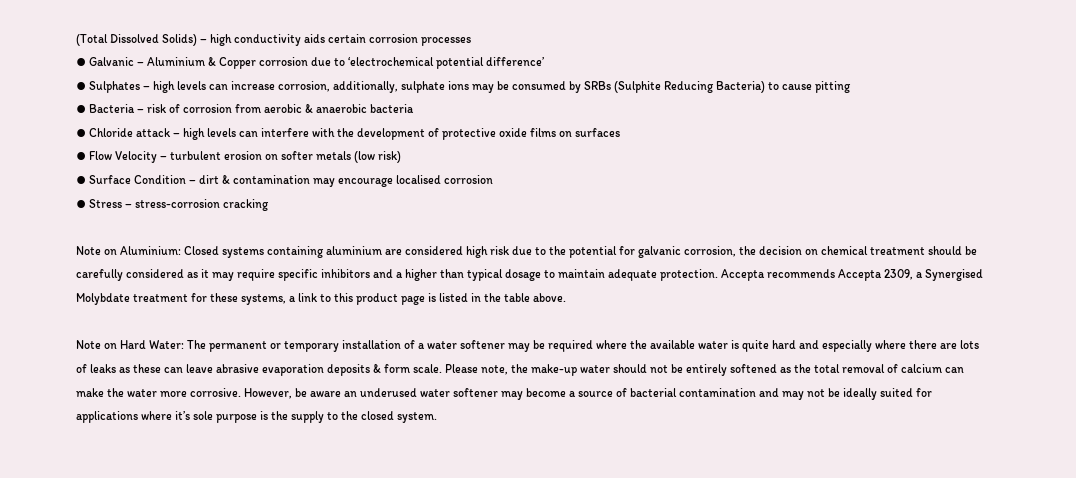(Total Dissolved Solids) – high conductivity aids certain corrosion processes
⦁ Galvanic – Aluminium & Copper corrosion due to ‘electrochemical potential difference’
⦁ Sulphates – high levels can increase corrosion, additionally, sulphate ions may be consumed by SRBs (Sulphite Reducing Bacteria) to cause pitting
⦁ Bacteria – risk of corrosion from aerobic & anaerobic bacteria
⦁ Chloride attack – high levels can interfere with the development of protective oxide films on surfaces
⦁ Flow Velocity – turbulent erosion on softer metals (low risk)
⦁ Surface Condition – dirt & contamination may encourage localised corrosion
⦁ Stress – stress-corrosion cracking

Note on Aluminium: Closed systems containing aluminium are considered high risk due to the potential for galvanic corrosion, the decision on chemical treatment should be carefully considered as it may require specific inhibitors and a higher than typical dosage to maintain adequate protection. Accepta recommends Accepta 2309, a Synergised Molybdate treatment for these systems, a link to this product page is listed in the table above.

Note on Hard Water: The permanent or temporary installation of a water softener may be required where the available water is quite hard and especially where there are lots of leaks as these can leave abrasive evaporation deposits & form scale. Please note, the make-up water should not be entirely softened as the total removal of calcium can make the water more corrosive. However, be aware an underused water softener may become a source of bacterial contamination and may not be ideally suited for applications where it’s sole purpose is the supply to the closed system.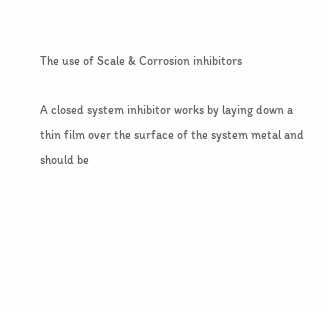The use of Scale & Corrosion inhibitors

A closed system inhibitor works by laying down a thin film over the surface of the system metal and should be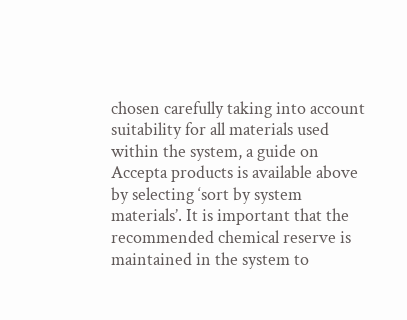chosen carefully taking into account suitability for all materials used within the system, a guide on Accepta products is available above by selecting ‘sort by system materials’. It is important that the recommended chemical reserve is maintained in the system to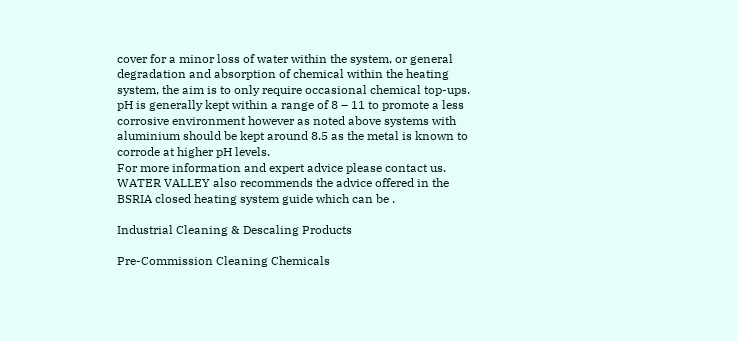cover for a minor loss of water within the system, or general degradation and absorption of chemical within the heating system, the aim is to only require occasional chemical top-ups.
pH is generally kept within a range of 8 – 11 to promote a less corrosive environment however as noted above systems with aluminium should be kept around 8.5 as the metal is known to corrode at higher pH levels.
For more information and expert advice please contact us.
WATER VALLEY also recommends the advice offered in the BSRIA closed heating system guide which can be .

Industrial Cleaning & Descaling Products

Pre-Commission Cleaning Chemicals